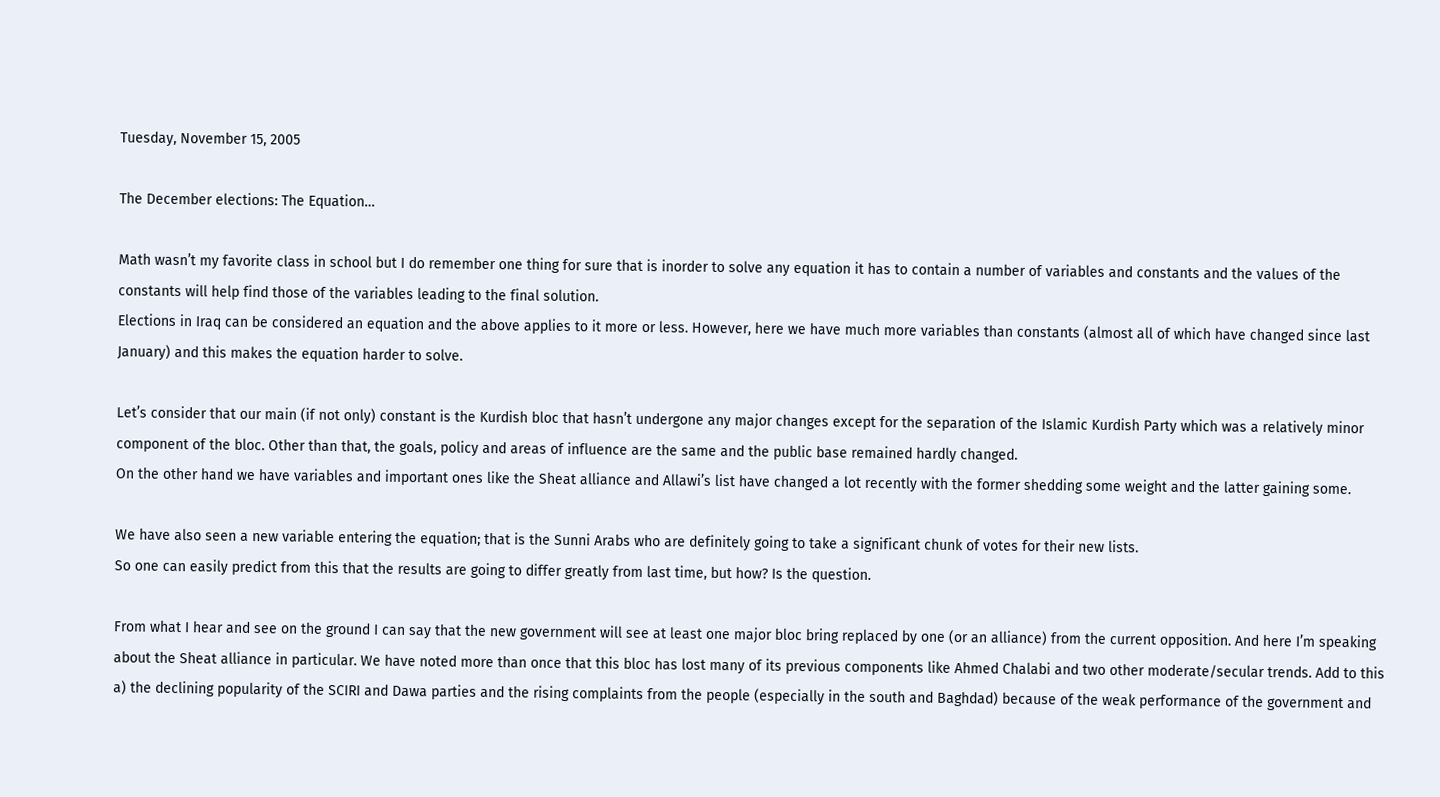Tuesday, November 15, 2005

The December elections: The Equation…

Math wasn’t my favorite class in school but I do remember one thing for sure that is inorder to solve any equation it has to contain a number of variables and constants and the values of the constants will help find those of the variables leading to the final solution.
Elections in Iraq can be considered an equation and the above applies to it more or less. However, here we have much more variables than constants (almost all of which have changed since last January) and this makes the equation harder to solve.

Let’s consider that our main (if not only) constant is the Kurdish bloc that hasn’t undergone any major changes except for the separation of the Islamic Kurdish Party which was a relatively minor component of the bloc. Other than that, the goals, policy and areas of influence are the same and the public base remained hardly changed.
On the other hand we have variables and important ones like the Sheat alliance and Allawi’s list have changed a lot recently with the former shedding some weight and the latter gaining some.

We have also seen a new variable entering the equation; that is the Sunni Arabs who are definitely going to take a significant chunk of votes for their new lists.
So one can easily predict from this that the results are going to differ greatly from last time, but how? Is the question.

From what I hear and see on the ground I can say that the new government will see at least one major bloc bring replaced by one (or an alliance) from the current opposition. And here I’m speaking about the Sheat alliance in particular. We have noted more than once that this bloc has lost many of its previous components like Ahmed Chalabi and two other moderate/secular trends. Add to this a) the declining popularity of the SCIRI and Dawa parties and the rising complaints from the people (especially in the south and Baghdad) because of the weak performance of the government and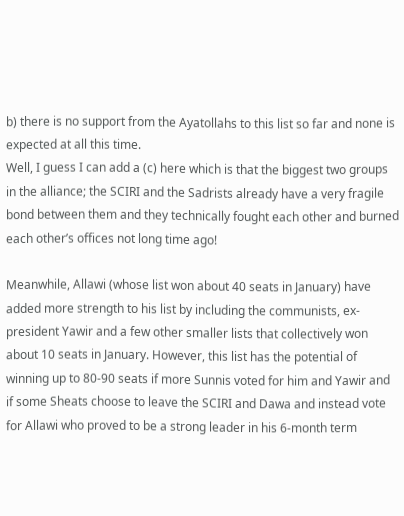b) there is no support from the Ayatollahs to this list so far and none is expected at all this time.
Well, I guess I can add a (c) here which is that the biggest two groups in the alliance; the SCIRI and the Sadrists already have a very fragile bond between them and they technically fought each other and burned each other’s offices not long time ago!

Meanwhile, Allawi (whose list won about 40 seats in January) have added more strength to his list by including the communists, ex-president Yawir and a few other smaller lists that collectively won about 10 seats in January. However, this list has the potential of winning up to 80-90 seats if more Sunnis voted for him and Yawir and if some Sheats choose to leave the SCIRI and Dawa and instead vote for Allawi who proved to be a strong leader in his 6-month term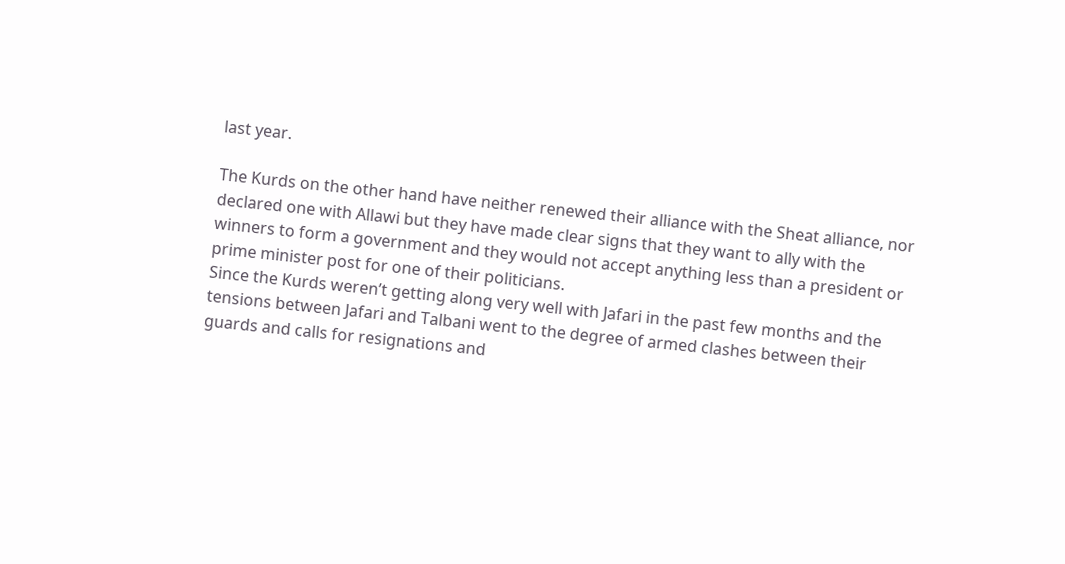last year.

The Kurds on the other hand have neither renewed their alliance with the Sheat alliance, nor declared one with Allawi but they have made clear signs that they want to ally with the winners to form a government and they would not accept anything less than a president or prime minister post for one of their politicians.
Since the Kurds weren’t getting along very well with Jafari in the past few months and the tensions between Jafari and Talbani went to the degree of armed clashes between their guards and calls for resignations and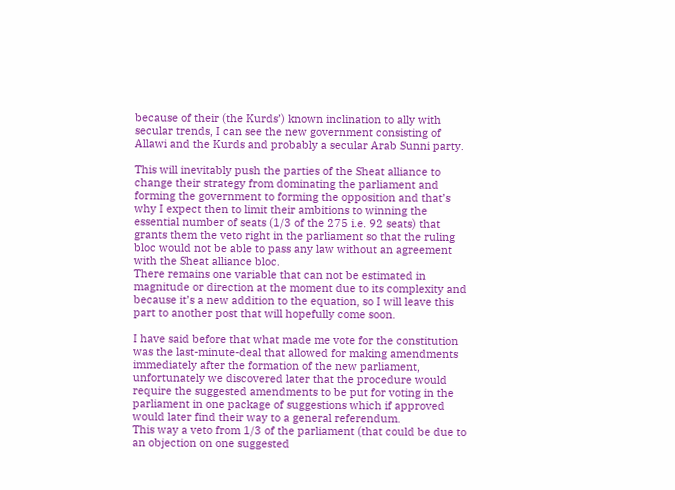because of their (the Kurds’) known inclination to ally with secular trends, I can see the new government consisting of Allawi and the Kurds and probably a secular Arab Sunni party.

This will inevitably push the parties of the Sheat alliance to change their strategy from dominating the parliament and forming the government to forming the opposition and that’s why I expect then to limit their ambitions to winning the essential number of seats (1/3 of the 275 i.e. 92 seats) that grants them the veto right in the parliament so that the ruling bloc would not be able to pass any law without an agreement with the Sheat alliance bloc.
There remains one variable that can not be estimated in magnitude or direction at the moment due to its complexity and because it’s a new addition to the equation, so I will leave this part to another post that will hopefully come soon.

I have said before that what made me vote for the constitution was the last-minute-deal that allowed for making amendments immediately after the formation of the new parliament, unfortunately we discovered later that the procedure would require the suggested amendments to be put for voting in the parliament in one package of suggestions which if approved would later find their way to a general referendum.
This way a veto from 1/3 of the parliament (that could be due to an objection on one suggested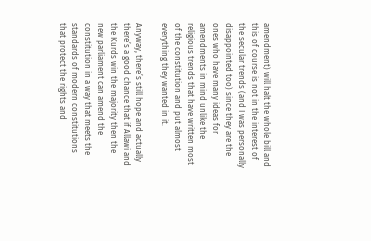amendment) will halt the whole bill and this of course is not in the interest of the secular trends (and I was personally disappointed too) since they are the ones who have many ideas for amendments in mind unlike the religious trends that have written most of the constitution and put almost everything they wanted in it.

Anyway, there’s still hope and actually there’s a good chance that if Allawi and the Kurds win the majority then the new parliament can amend the constitution in a way that meets the standards of modern constitutions that protect the rights and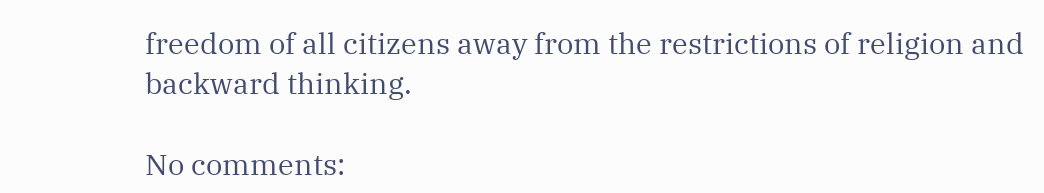freedom of all citizens away from the restrictions of religion and backward thinking.

No comments: